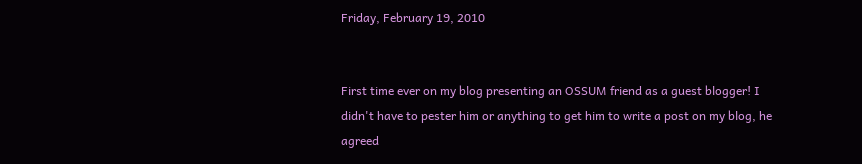Friday, February 19, 2010


First time ever on my blog presenting an OSSUM friend as a guest blogger! I didn't have to pester him or anything to get him to write a post on my blog, he agreed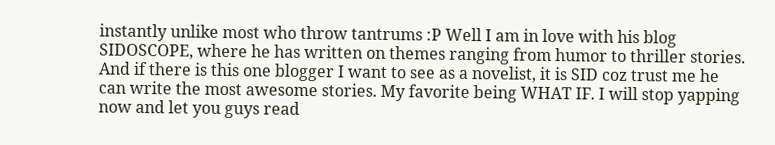instantly unlike most who throw tantrums :P Well I am in love with his blog SIDOSCOPE, where he has written on themes ranging from humor to thriller stories. And if there is this one blogger I want to see as a novelist, it is SID coz trust me he can write the most awesome stories. My favorite being WHAT IF. I will stop yapping now and let you guys read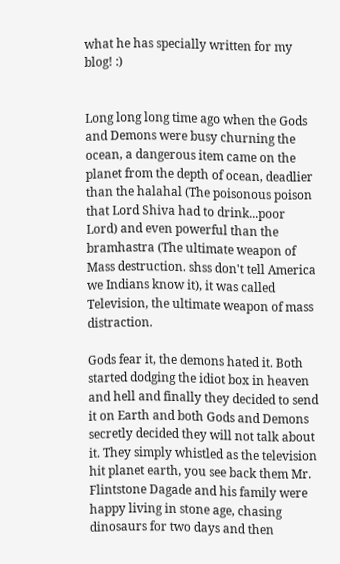what he has specially written for my blog! :)


Long long long time ago when the Gods and Demons were busy churning the ocean, a dangerous item came on the planet from the depth of ocean, deadlier than the halahal (The poisonous poison that Lord Shiva had to drink...poor Lord) and even powerful than the bramhastra (The ultimate weapon of Mass destruction. shss don't tell America we Indians know it), it was called Television, the ultimate weapon of mass distraction.

Gods fear it, the demons hated it. Both started dodging the idiot box in heaven and hell and finally they decided to send it on Earth and both Gods and Demons secretly decided they will not talk about it. They simply whistled as the television hit planet earth, you see back them Mr. Flintstone Dagade and his family were happy living in stone age, chasing dinosaurs for two days and then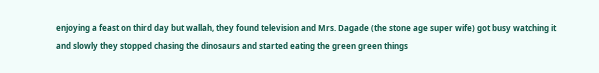enjoying a feast on third day but wallah, they found television and Mrs. Dagade (the stone age super wife) got busy watching it and slowly they stopped chasing the dinosaurs and started eating the green green things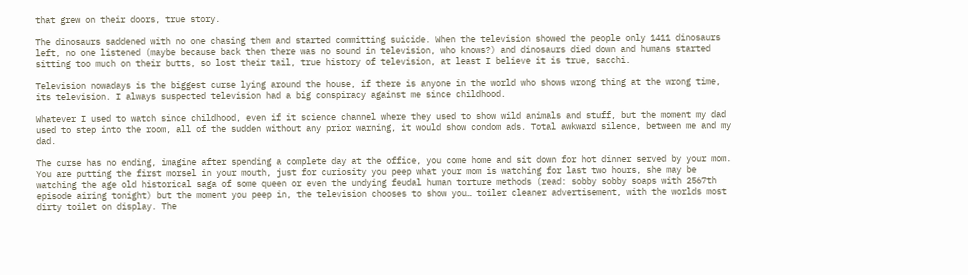that grew on their doors, true story.

The dinosaurs saddened with no one chasing them and started committing suicide. When the television showed the people only 1411 dinosaurs left, no one listened (maybe because back then there was no sound in television, who knows?) and dinosaurs died down and humans started sitting too much on their butts, so lost their tail, true history of television, at least I believe it is true, sacchi.

Television nowadays is the biggest curse lying around the house, if there is anyone in the world who shows wrong thing at the wrong time, its television. I always suspected television had a big conspiracy against me since childhood.

Whatever I used to watch since childhood, even if it science channel where they used to show wild animals and stuff, but the moment my dad used to step into the room, all of the sudden without any prior warning, it would show condom ads. Total awkward silence, between me and my dad.

The curse has no ending, imagine after spending a complete day at the office, you come home and sit down for hot dinner served by your mom. You are putting the first morsel in your mouth, just for curiosity you peep what your mom is watching for last two hours, she may be watching the age old historical saga of some queen or even the undying feudal human torture methods (read: sobby sobby soaps with 2567th episode airing tonight) but the moment you peep in, the television chooses to show you… toiler cleaner advertisement, with the worlds most dirty toilet on display. The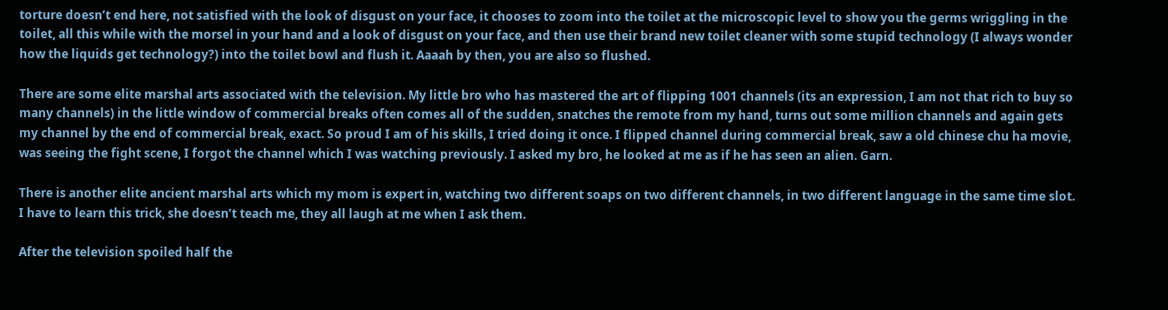torture doesn’t end here, not satisfied with the look of disgust on your face, it chooses to zoom into the toilet at the microscopic level to show you the germs wriggling in the toilet, all this while with the morsel in your hand and a look of disgust on your face, and then use their brand new toilet cleaner with some stupid technology (I always wonder how the liquids get technology?) into the toilet bowl and flush it. Aaaah by then, you are also so flushed.

There are some elite marshal arts associated with the television. My little bro who has mastered the art of flipping 1001 channels (its an expression, I am not that rich to buy so many channels) in the little window of commercial breaks often comes all of the sudden, snatches the remote from my hand, turns out some million channels and again gets my channel by the end of commercial break, exact. So proud I am of his skills, I tried doing it once. I flipped channel during commercial break, saw a old chinese chu ha movie, was seeing the fight scene, I forgot the channel which I was watching previously. I asked my bro, he looked at me as if he has seen an alien. Garn.

There is another elite ancient marshal arts which my mom is expert in, watching two different soaps on two different channels, in two different language in the same time slot. I have to learn this trick, she doesn’t teach me, they all laugh at me when I ask them.

After the television spoiled half the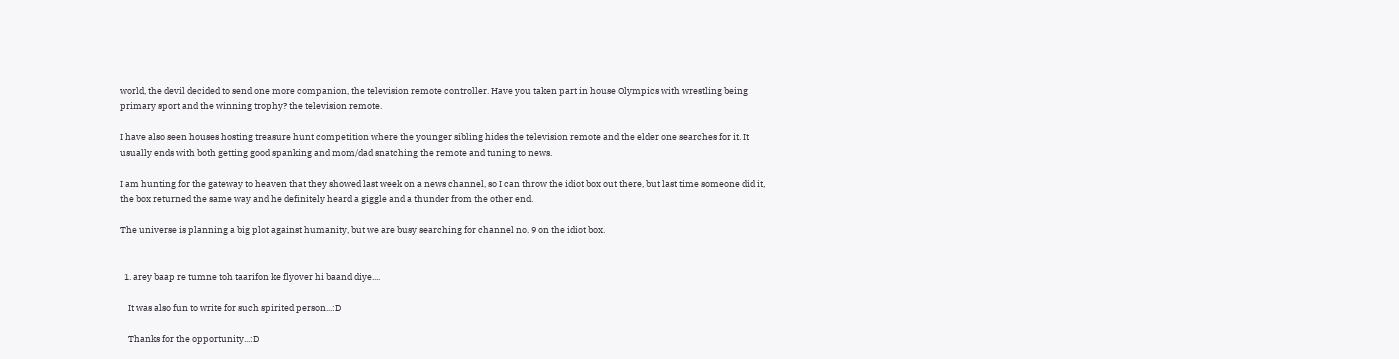world, the devil decided to send one more companion, the television remote controller. Have you taken part in house Olympics with wrestling being primary sport and the winning trophy? the television remote.

I have also seen houses hosting treasure hunt competition where the younger sibling hides the television remote and the elder one searches for it. It usually ends with both getting good spanking and mom/dad snatching the remote and tuning to news.

I am hunting for the gateway to heaven that they showed last week on a news channel, so I can throw the idiot box out there, but last time someone did it, the box returned the same way and he definitely heard a giggle and a thunder from the other end.

The universe is planning a big plot against humanity, but we are busy searching for channel no. 9 on the idiot box.


  1. arey baap re tumne toh taarifon ke flyover hi baand diye....

    It was also fun to write for such spirited person...:D

    Thanks for the opportunity...:D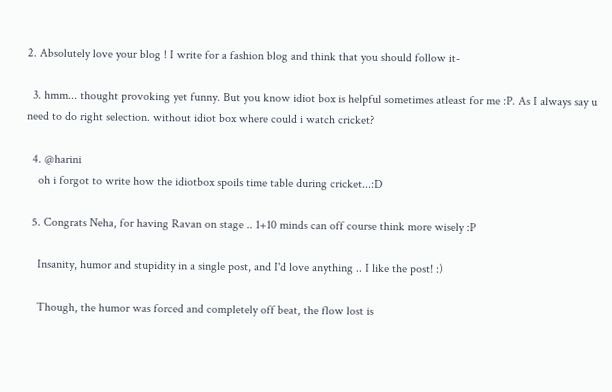2. Absolutely love your blog ! I write for a fashion blog and think that you should follow it-

  3. hmm... thought provoking yet funny. But you know idiot box is helpful sometimes atleast for me :P. As I always say u need to do right selection. without idiot box where could i watch cricket?

  4. @harini
    oh i forgot to write how the idiotbox spoils time table during cricket...:D

  5. Congrats Neha, for having Ravan on stage .. 1+10 minds can off course think more wisely :P

    Insanity, humor and stupidity in a single post, and I'd love anything .. I like the post! :)

    Though, the humor was forced and completely off beat, the flow lost is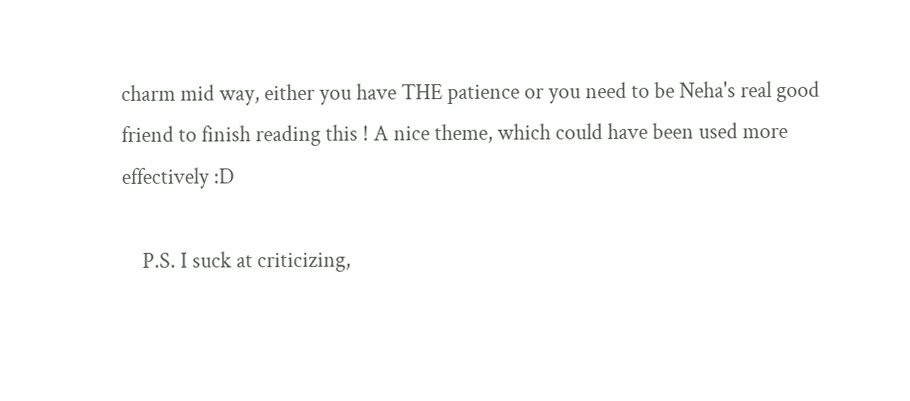charm mid way, either you have THE patience or you need to be Neha's real good friend to finish reading this ! A nice theme, which could have been used more effectively :D

    P.S. I suck at criticizing,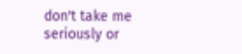don't take me seriously or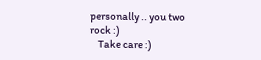personally .. you two rock :)
    Take care :)